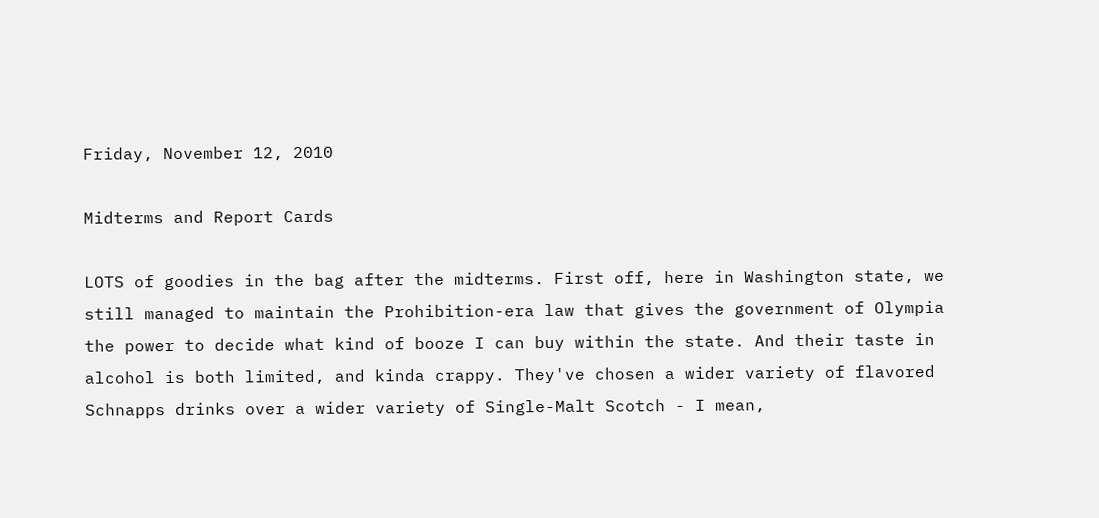Friday, November 12, 2010

Midterms and Report Cards

LOTS of goodies in the bag after the midterms. First off, here in Washington state, we still managed to maintain the Prohibition-era law that gives the government of Olympia the power to decide what kind of booze I can buy within the state. And their taste in alcohol is both limited, and kinda crappy. They've chosen a wider variety of flavored Schnapps drinks over a wider variety of Single-Malt Scotch - I mean,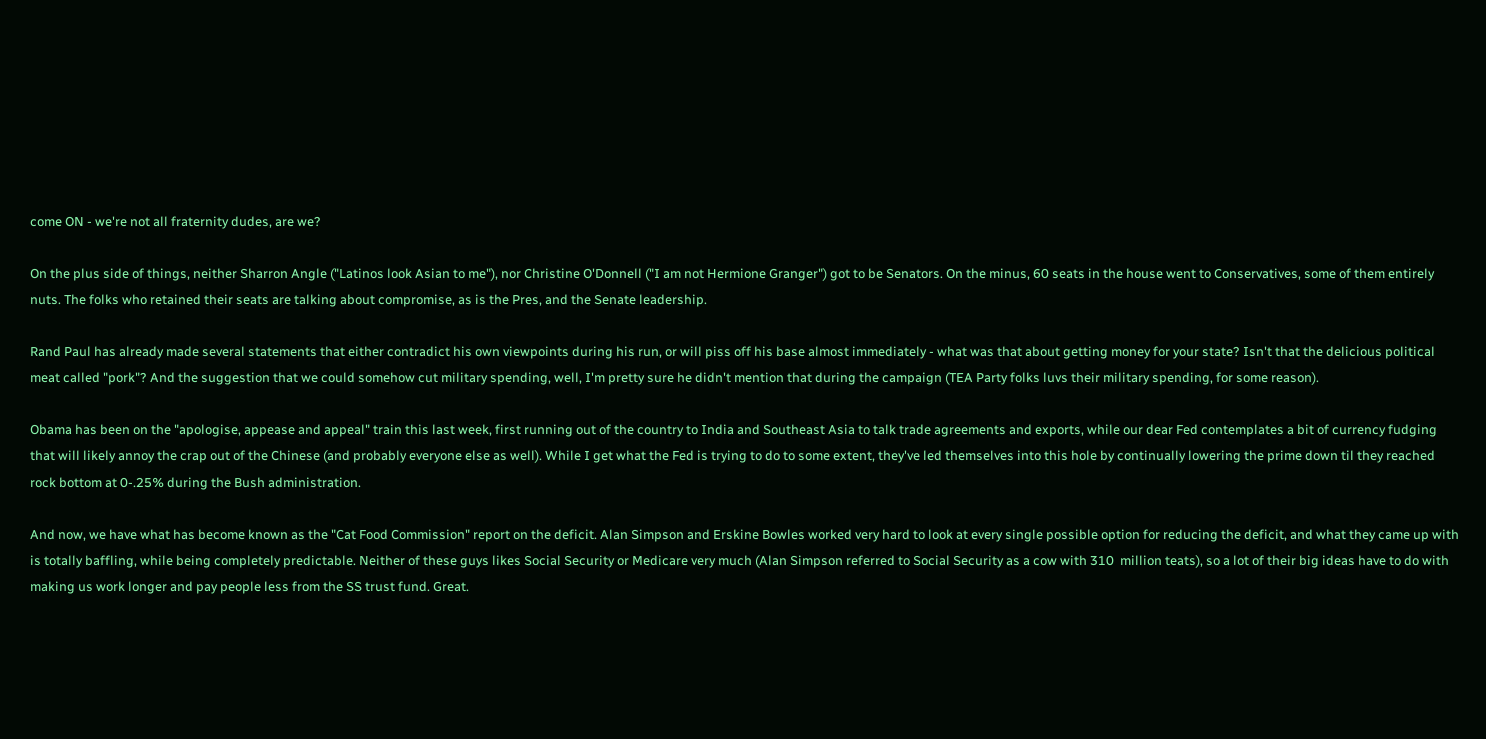come ON - we're not all fraternity dudes, are we?

On the plus side of things, neither Sharron Angle ("Latinos look Asian to me"), nor Christine O'Donnell ("I am not Hermione Granger") got to be Senators. On the minus, 60 seats in the house went to Conservatives, some of them entirely nuts. The folks who retained their seats are talking about compromise, as is the Pres, and the Senate leadership.

Rand Paul has already made several statements that either contradict his own viewpoints during his run, or will piss off his base almost immediately - what was that about getting money for your state? Isn't that the delicious political meat called "pork"? And the suggestion that we could somehow cut military spending, well, I'm pretty sure he didn't mention that during the campaign (TEA Party folks luvs their military spending, for some reason).

Obama has been on the "apologise, appease and appeal" train this last week, first running out of the country to India and Southeast Asia to talk trade agreements and exports, while our dear Fed contemplates a bit of currency fudging that will likely annoy the crap out of the Chinese (and probably everyone else as well). While I get what the Fed is trying to do to some extent, they've led themselves into this hole by continually lowering the prime down til they reached rock bottom at 0-.25% during the Bush administration.

And now, we have what has become known as the "Cat Food Commission" report on the deficit. Alan Simpson and Erskine Bowles worked very hard to look at every single possible option for reducing the deficit, and what they came up with is totally baffling, while being completely predictable. Neither of these guys likes Social Security or Medicare very much (Alan Simpson referred to Social Security as a cow with 310  million teats), so a lot of their big ideas have to do with making us work longer and pay people less from the SS trust fund. Great.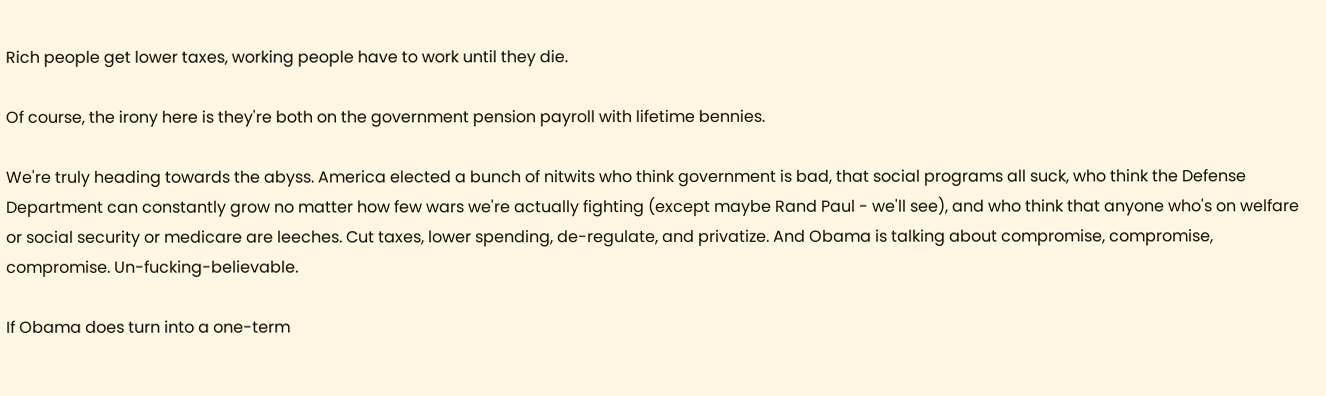Rich people get lower taxes, working people have to work until they die.

Of course, the irony here is they're both on the government pension payroll with lifetime bennies.

We're truly heading towards the abyss. America elected a bunch of nitwits who think government is bad, that social programs all suck, who think the Defense Department can constantly grow no matter how few wars we're actually fighting (except maybe Rand Paul - we'll see), and who think that anyone who's on welfare or social security or medicare are leeches. Cut taxes, lower spending, de-regulate, and privatize. And Obama is talking about compromise, compromise, compromise. Un-fucking-believable.

If Obama does turn into a one-term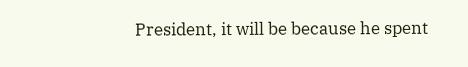President, it will be because he spent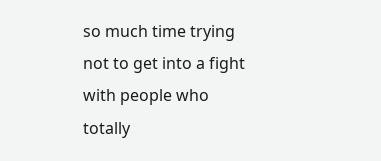so much time trying not to get into a fight with people who totally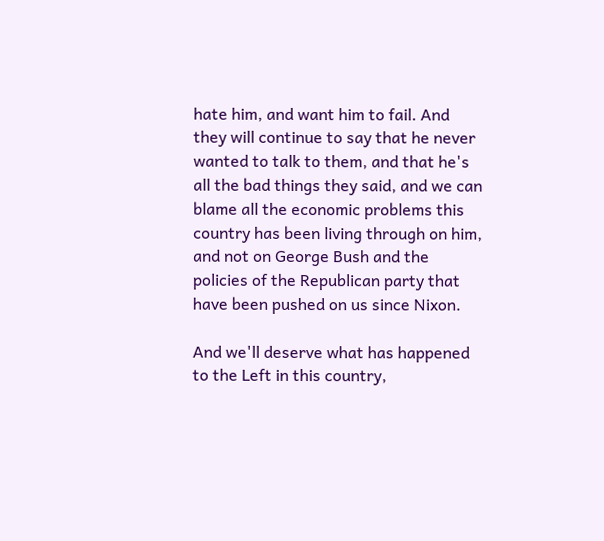hate him, and want him to fail. And they will continue to say that he never wanted to talk to them, and that he's all the bad things they said, and we can blame all the economic problems this country has been living through on him, and not on George Bush and the policies of the Republican party that have been pushed on us since Nixon.

And we'll deserve what has happened to the Left in this country,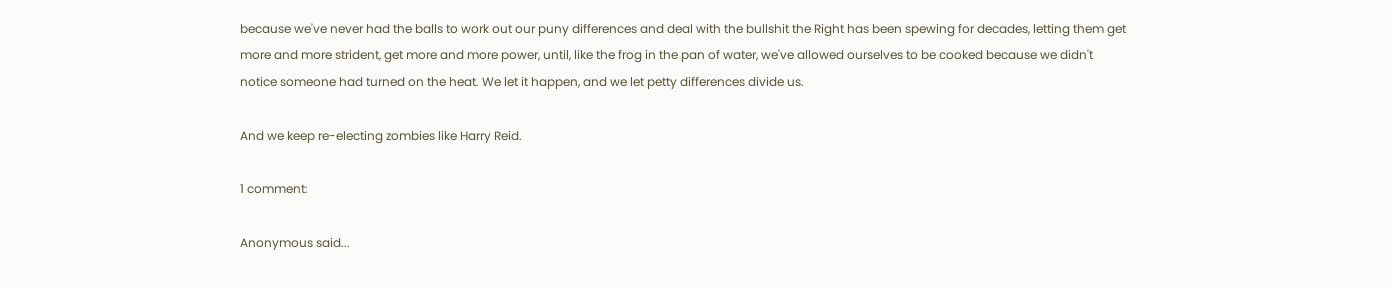because we've never had the balls to work out our puny differences and deal with the bullshit the Right has been spewing for decades, letting them get more and more strident, get more and more power, until, like the frog in the pan of water, we've allowed ourselves to be cooked because we didn't notice someone had turned on the heat. We let it happen, and we let petty differences divide us.

And we keep re-electing zombies like Harry Reid.

1 comment:

Anonymous said...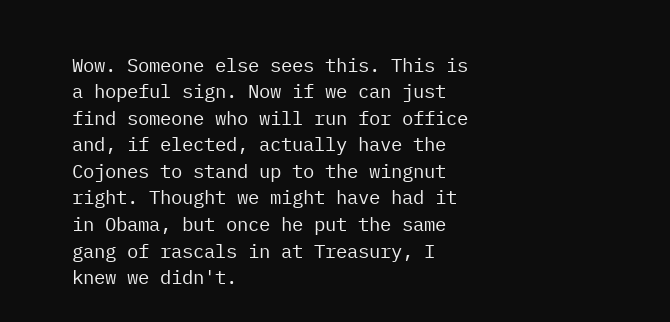Wow. Someone else sees this. This is a hopeful sign. Now if we can just find someone who will run for office and, if elected, actually have the Cojones to stand up to the wingnut right. Thought we might have had it in Obama, but once he put the same gang of rascals in at Treasury, I knew we didn't.